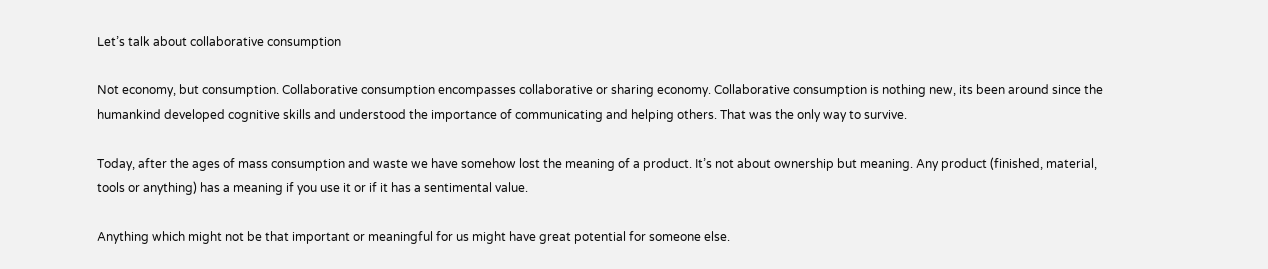Let’s talk about collaborative consumption

Not economy, but consumption. Collaborative consumption encompasses collaborative or sharing economy. Collaborative consumption is nothing new, its been around since the humankind developed cognitive skills and understood the importance of communicating and helping others. That was the only way to survive.

Today, after the ages of mass consumption and waste we have somehow lost the meaning of a product. It’s not about ownership but meaning. Any product (finished, material, tools or anything) has a meaning if you use it or if it has a sentimental value.

Anything which might not be that important or meaningful for us might have great potential for someone else.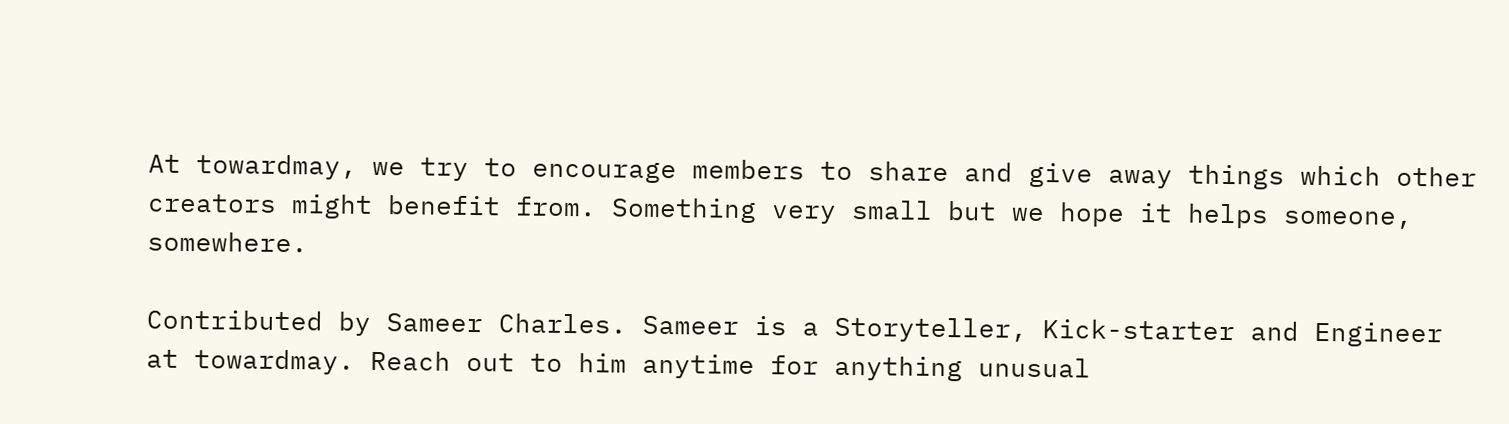At towardmay, we try to encourage members to share and give away things which other creators might benefit from. Something very small but we hope it helps someone, somewhere.

Contributed by Sameer Charles. Sameer is a Storyteller, Kick-starter and Engineer at towardmay. Reach out to him anytime for anything unusual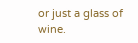or just a glass of wine.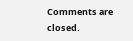Comments are closed.